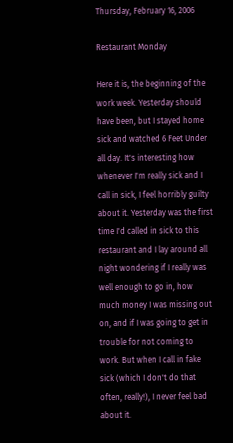Thursday, February 16, 2006

Restaurant Monday

Here it is, the beginning of the work week. Yesterday should have been, but I stayed home sick and watched 6 Feet Under all day. It's interesting how whenever I'm really sick and I call in sick, I feel horribly guilty about it. Yesterday was the first time I'd called in sick to this restaurant and I lay around all night wondering if I really was well enough to go in, how much money I was missing out on, and if I was going to get in trouble for not coming to work. But when I call in fake sick (which I don't do that often, really!), I never feel bad about it.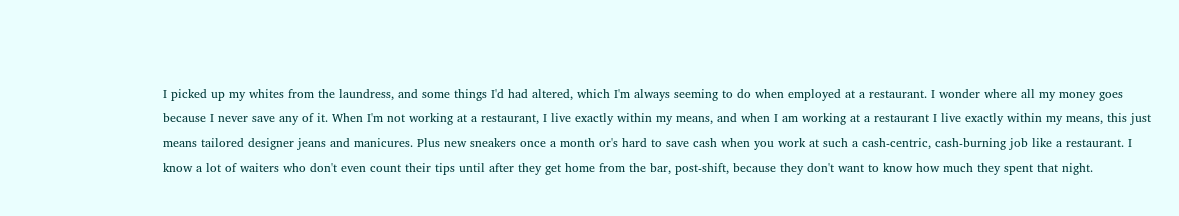I picked up my whites from the laundress, and some things I'd had altered, which I'm always seeming to do when employed at a restaurant. I wonder where all my money goes because I never save any of it. When I'm not working at a restaurant, I live exactly within my means, and when I am working at a restaurant I live exactly within my means, this just means tailored designer jeans and manicures. Plus new sneakers once a month or's hard to save cash when you work at such a cash-centric, cash-burning job like a restaurant. I know a lot of waiters who don't even count their tips until after they get home from the bar, post-shift, because they don't want to know how much they spent that night.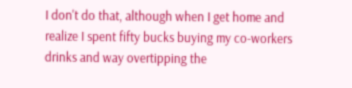I don't do that, although when I get home and realize I spent fifty bucks buying my co-workers drinks and way overtipping the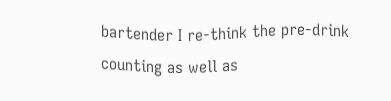bartender I re-think the pre-drink counting as well as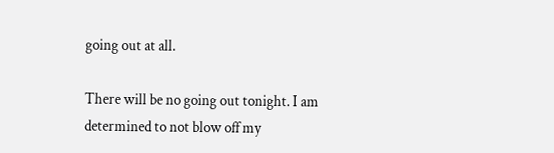going out at all.

There will be no going out tonight. I am determined to not blow off my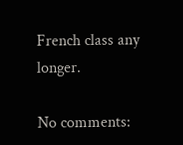French class any longer.

No comments: